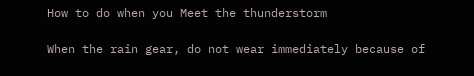How to do when you Meet the thunderstorm

When the rain gear, do not wear immediately because of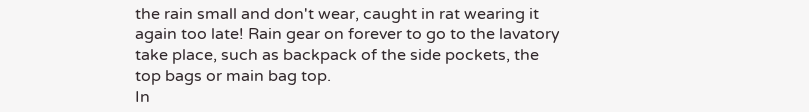the rain small and don't wear, caught in rat wearing it again too late! Rain gear on forever to go to the lavatory take place, such as backpack of the side pockets, the top bags or main bag top.
In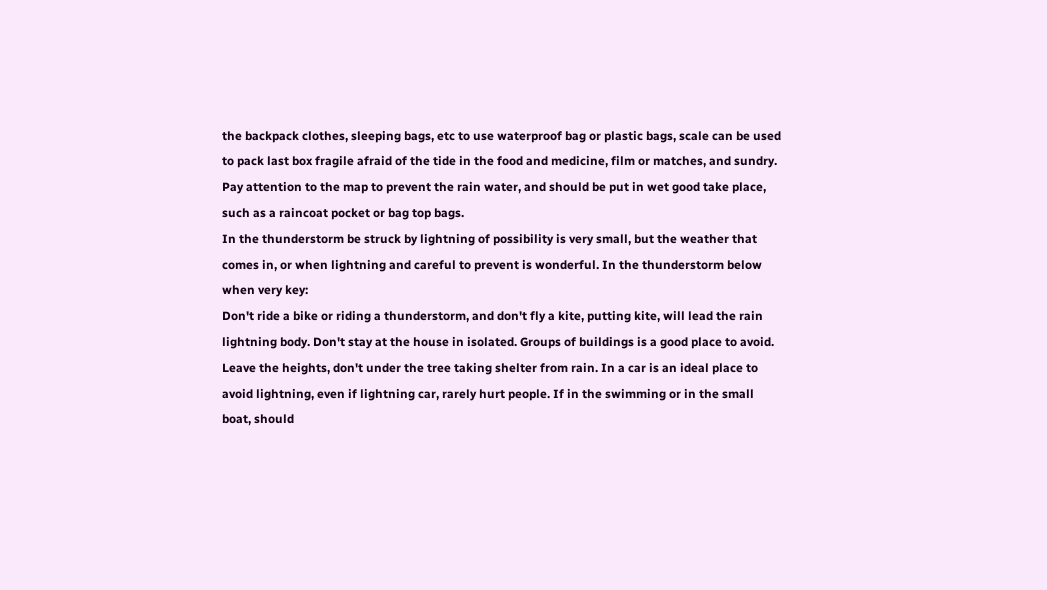the backpack clothes, sleeping bags, etc to use waterproof bag or plastic bags, scale can be used to pack last box fragile afraid of the tide in the food and medicine, film or matches, and sundry. Pay attention to the map to prevent the rain water, and should be put in wet good take place, such as a raincoat pocket or bag top bags.
In the thunderstorm be struck by lightning of possibility is very small, but the weather that comes in, or when lightning and careful to prevent is wonderful. In the thunderstorm below when very key:
Don't ride a bike or riding a thunderstorm, and don't fly a kite, putting kite, will lead the rain lightning body. Don't stay at the house in isolated. Groups of buildings is a good place to avoid. Leave the heights, don't under the tree taking shelter from rain. In a car is an ideal place to avoid lightning, even if lightning car, rarely hurt people. If in the swimming or in the small boat, should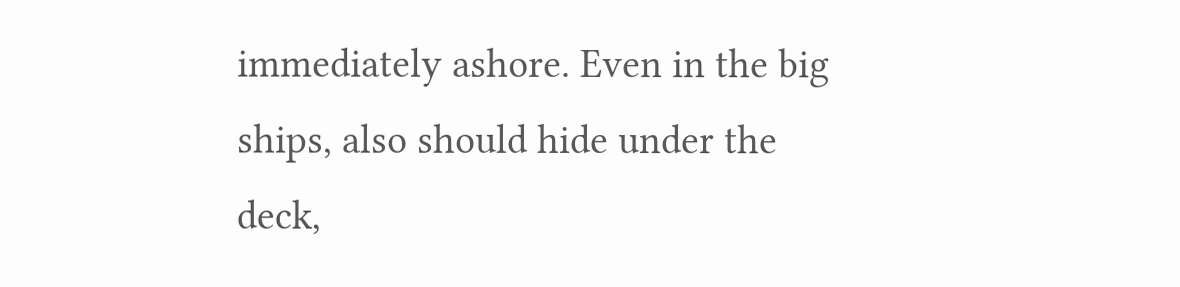immediately ashore. Even in the big ships, also should hide under the deck,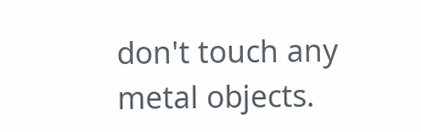don't touch any metal objects.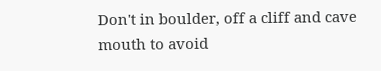Don't in boulder, off a cliff and cave mouth to avoid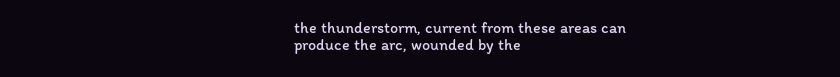the thunderstorm, current from these areas can produce the arc, wounded by the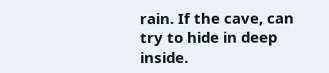rain. If the cave, can try to hide in deep inside.